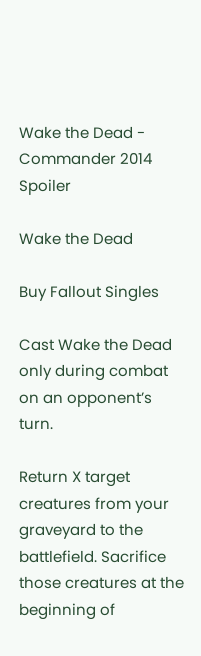Wake the Dead - Commander 2014 Spoiler

Wake the Dead

Buy Fallout Singles

Cast Wake the Dead only during combat on an opponent’s turn.

Return X target creatures from your graveyard to the battlefield. Sacrifice those creatures at the beginning of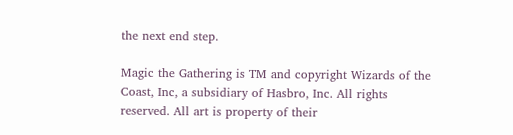the next end step.

Magic the Gathering is TM and copyright Wizards of the Coast, Inc, a subsidiary of Hasbro, Inc. All rights reserved. All art is property of their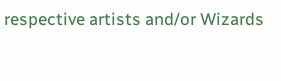respective artists and/or Wizards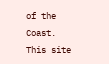of the Coast. This site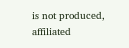is not produced, affiliated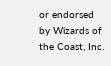or endorsed by Wizards of the Coast, Inc.